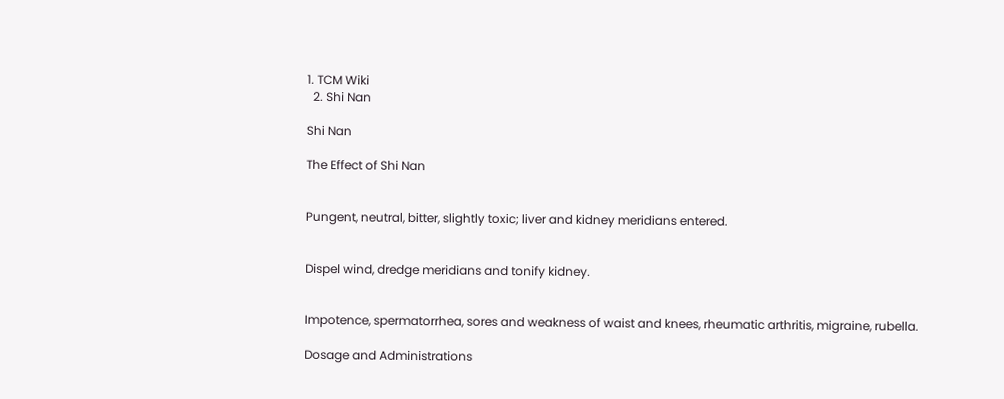1. TCM Wiki
  2. Shi Nan

Shi Nan

The Effect of Shi Nan


Pungent, neutral, bitter, slightly toxic; liver and kidney meridians entered.


Dispel wind, dredge meridians and tonify kidney.


Impotence, spermatorrhea, sores and weakness of waist and knees, rheumatic arthritis, migraine, rubella.

Dosage and Administrations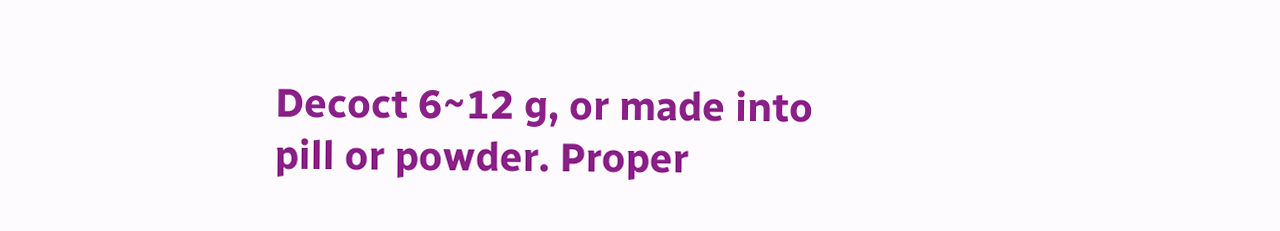Decoct 6~12 g, or made into pill or powder. Proper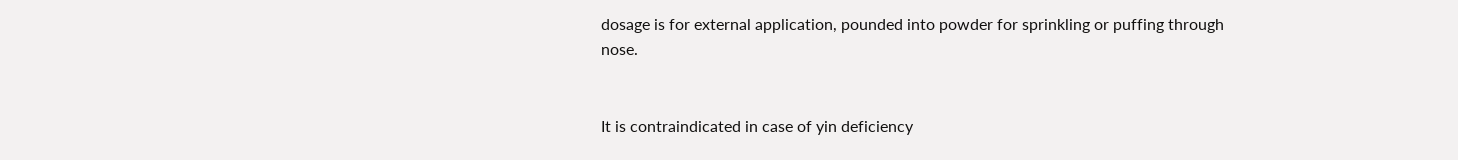dosage is for external application, pounded into powder for sprinkling or puffing through nose.


It is contraindicated in case of yin deficiency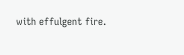with effulgent fire.